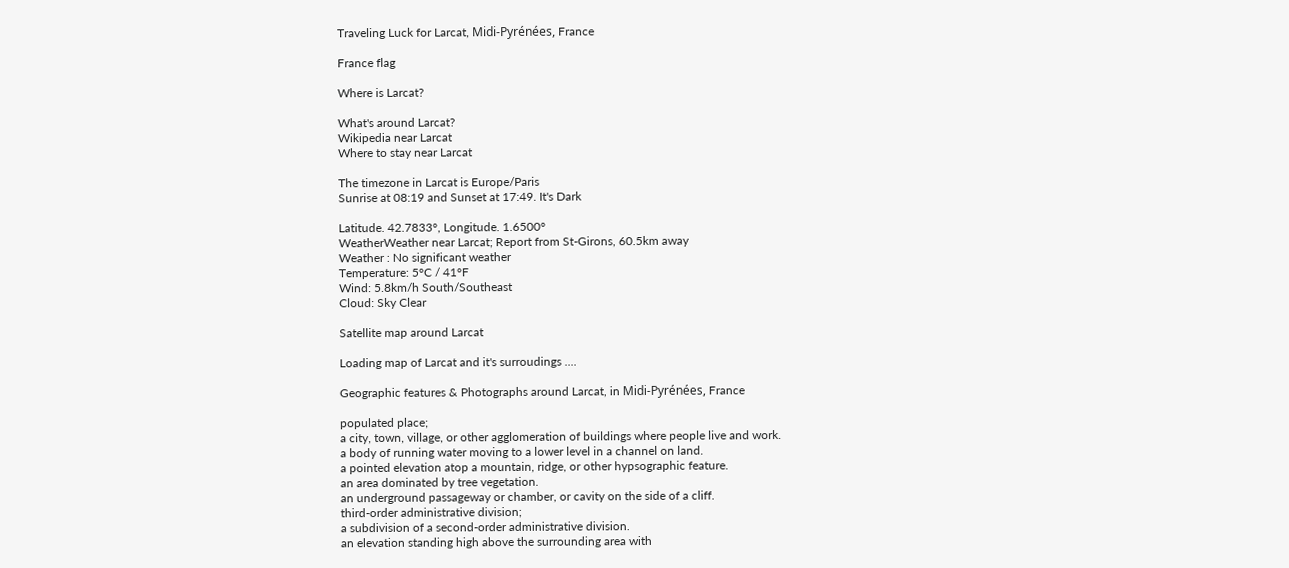Traveling Luck for Larcat, Midi-Pyrénées, France

France flag

Where is Larcat?

What's around Larcat?
Wikipedia near Larcat
Where to stay near Larcat

The timezone in Larcat is Europe/Paris
Sunrise at 08:19 and Sunset at 17:49. It's Dark

Latitude. 42.7833°, Longitude. 1.6500°
WeatherWeather near Larcat; Report from St-Girons, 60.5km away
Weather : No significant weather
Temperature: 5°C / 41°F
Wind: 5.8km/h South/Southeast
Cloud: Sky Clear

Satellite map around Larcat

Loading map of Larcat and it's surroudings ....

Geographic features & Photographs around Larcat, in Midi-Pyrénées, France

populated place;
a city, town, village, or other agglomeration of buildings where people live and work.
a body of running water moving to a lower level in a channel on land.
a pointed elevation atop a mountain, ridge, or other hypsographic feature.
an area dominated by tree vegetation.
an underground passageway or chamber, or cavity on the side of a cliff.
third-order administrative division;
a subdivision of a second-order administrative division.
an elevation standing high above the surrounding area with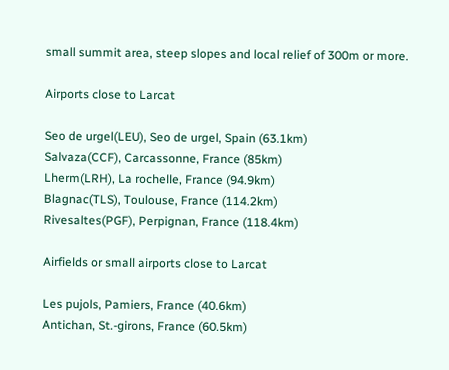small summit area, steep slopes and local relief of 300m or more.

Airports close to Larcat

Seo de urgel(LEU), Seo de urgel, Spain (63.1km)
Salvaza(CCF), Carcassonne, France (85km)
Lherm(LRH), La rochelle, France (94.9km)
Blagnac(TLS), Toulouse, France (114.2km)
Rivesaltes(PGF), Perpignan, France (118.4km)

Airfields or small airports close to Larcat

Les pujols, Pamiers, France (40.6km)
Antichan, St.-girons, France (60.5km)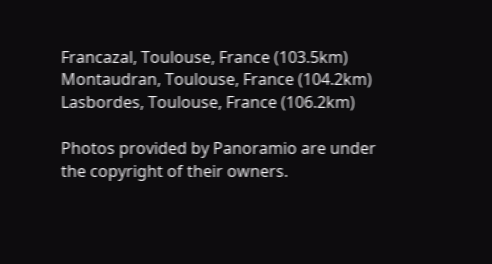Francazal, Toulouse, France (103.5km)
Montaudran, Toulouse, France (104.2km)
Lasbordes, Toulouse, France (106.2km)

Photos provided by Panoramio are under the copyright of their owners.